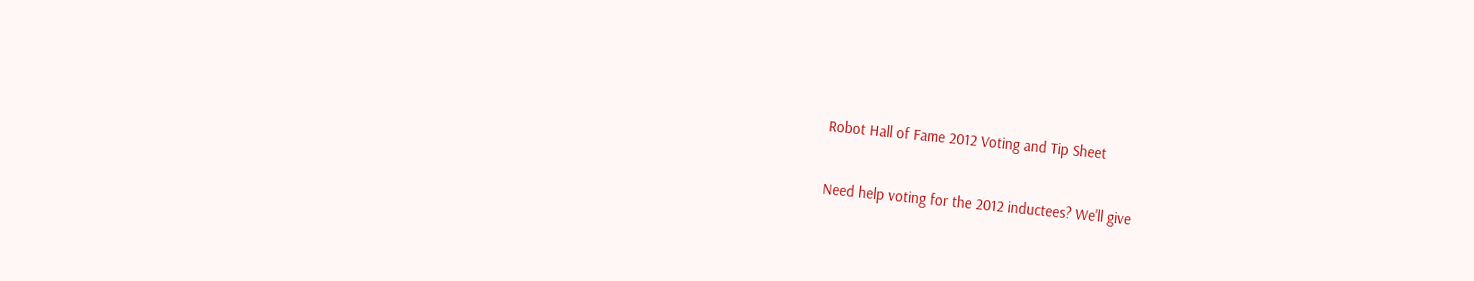Robot Hall of Fame 2012 Voting and Tip Sheet

Need help voting for the 2012 inductees? We'll give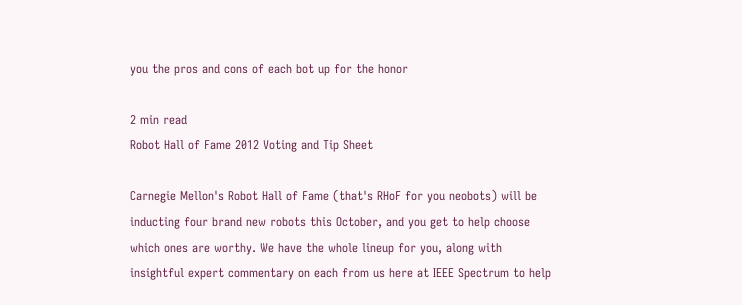you the pros and cons of each bot up for the honor

2 min read
Robot Hall of Fame 2012 Voting and Tip Sheet

Carnegie Mellon's Robot Hall of Fame (that's RHoF for you neobots) will be inducting four brand new robots this October, and you get to help choose which ones are worthy. We have the whole lineup for you, along with insightful expert commentary on each from us here at IEEE Spectrum to help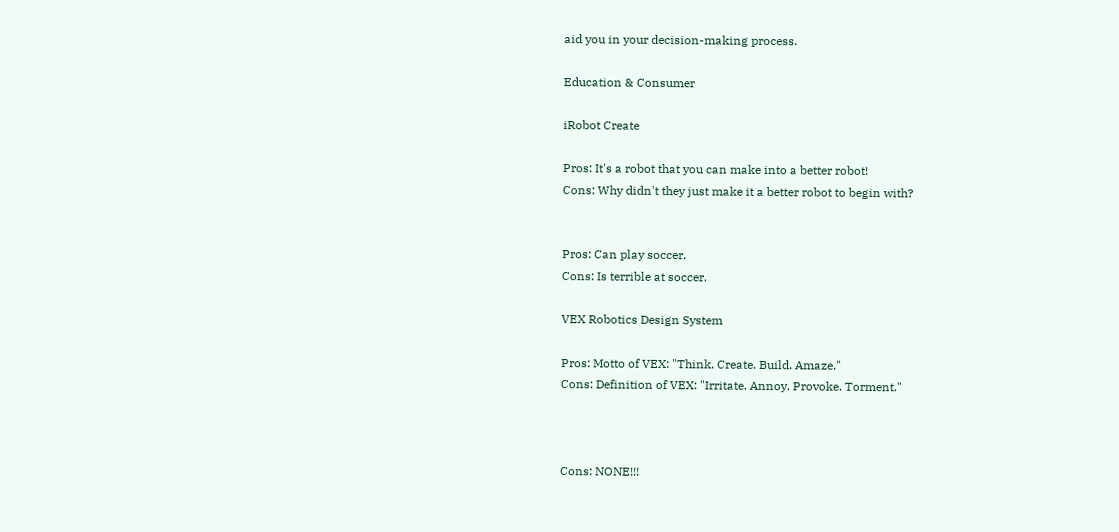aid you in your decision-making process.

Education & Consumer

iRobot Create

Pros: It's a robot that you can make into a better robot!
Cons: Why didn't they just make it a better robot to begin with?


Pros: Can play soccer.
Cons: Is terrible at soccer.

VEX Robotics Design System

Pros: Motto of VEX: "Think. Create. Build. Amaze."
Cons: Definition of VEX: "Irritate. Annoy. Provoke. Torment."



Cons: NONE!!!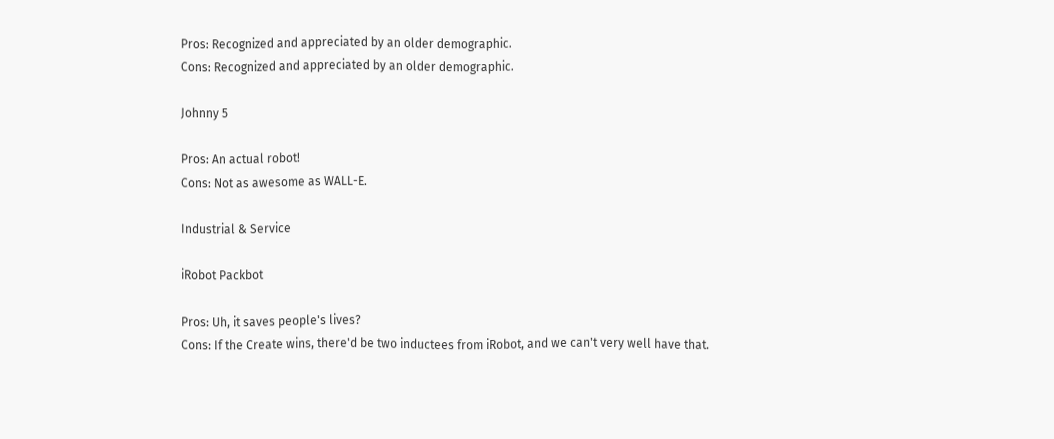Pros: Recognized and appreciated by an older demographic.
Cons: Recognized and appreciated by an older demographic.

Johnny 5

Pros: An actual robot!
Cons: Not as awesome as WALL-E.

Industrial & Service

iRobot Packbot

Pros: Uh, it saves people's lives?
Cons: If the Create wins, there'd be two inductees from iRobot, and we can't very well have that.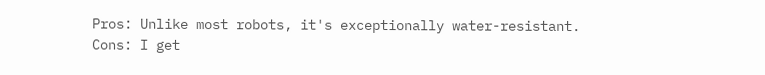Pros: Unlike most robots, it's exceptionally water-resistant.
Cons: I get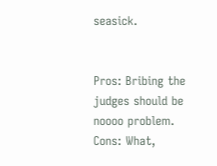seasick.


Pros: Bribing the judges should be noooo problem.
Cons: What,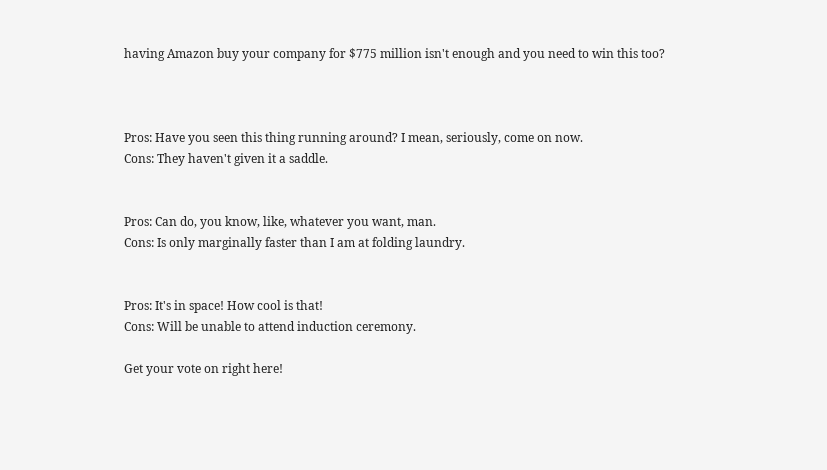having Amazon buy your company for $775 million isn't enough and you need to win this too?



Pros: Have you seen this thing running around? I mean, seriously, come on now.
Cons: They haven't given it a saddle.


Pros: Can do, you know, like, whatever you want, man.
Cons: Is only marginally faster than I am at folding laundry.


Pros: It's in space! How cool is that!
Cons: Will be unable to attend induction ceremony.

Get your vote on right here!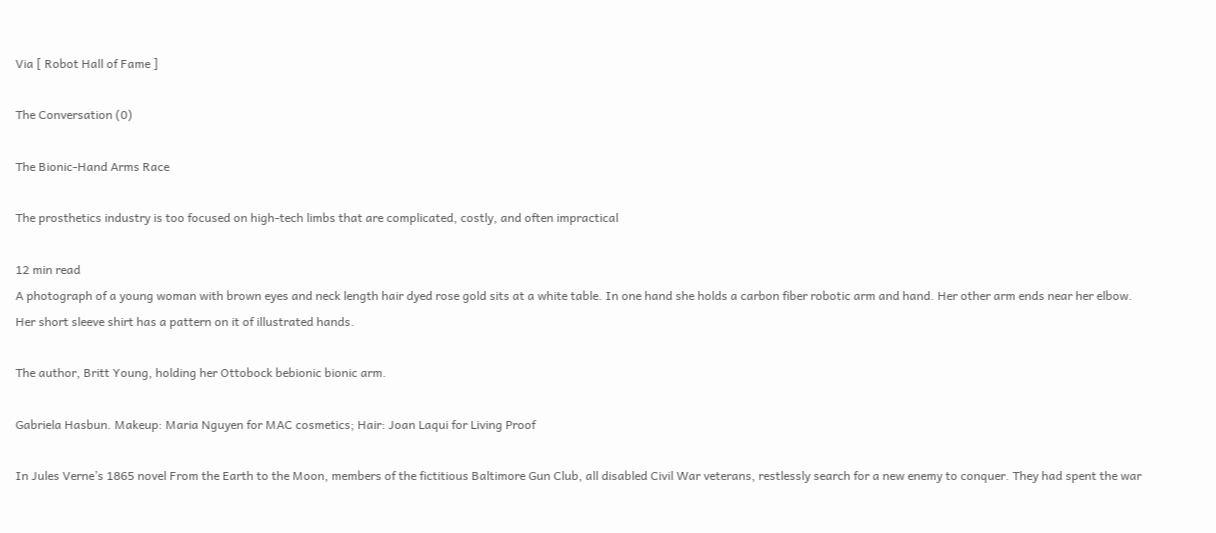Via [ Robot Hall of Fame ]

The Conversation (0)

The Bionic-Hand Arms Race

The prosthetics industry is too focused on high-tech limbs that are complicated, costly, and often impractical

12 min read
A photograph of a young woman with brown eyes and neck length hair dyed rose gold sits at a white table. In one hand she holds a carbon fiber robotic arm and hand. Her other arm ends near her elbow. Her short sleeve shirt has a pattern on it of illustrated hands.

The author, Britt Young, holding her Ottobock bebionic bionic arm.

Gabriela Hasbun. Makeup: Maria Nguyen for MAC cosmetics; Hair: Joan Laqui for Living Proof

In Jules Verne’s 1865 novel From the Earth to the Moon, members of the fictitious Baltimore Gun Club, all disabled Civil War veterans, restlessly search for a new enemy to conquer. They had spent the war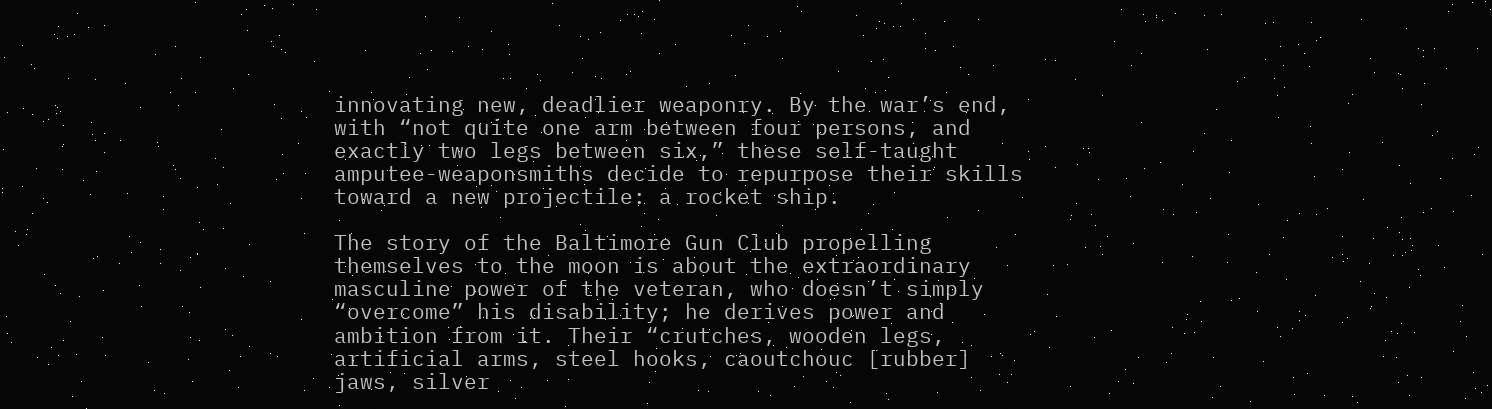innovating new, deadlier weaponry. By the war’s end, with “not quite one arm between four persons, and exactly two legs between six,” these self-taught amputee-weaponsmiths decide to repurpose their skills toward a new projectile: a rocket ship.

The story of the Baltimore Gun Club propelling themselves to the moon is about the extraordinary masculine power of the veteran, who doesn’t simply “overcome” his disability; he derives power and ambition from it. Their “crutches, wooden legs, artificial arms, steel hooks, caoutchouc [rubber] jaws, silver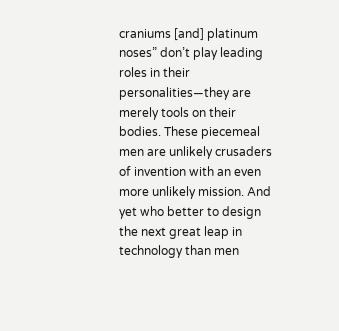craniums [and] platinum noses” don’t play leading roles in their personalities—they are merely tools on their bodies. These piecemeal men are unlikely crusaders of invention with an even more unlikely mission. And yet who better to design the next great leap in technology than men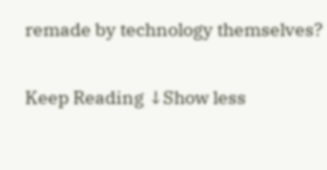remade by technology themselves?

Keep Reading ↓Show less